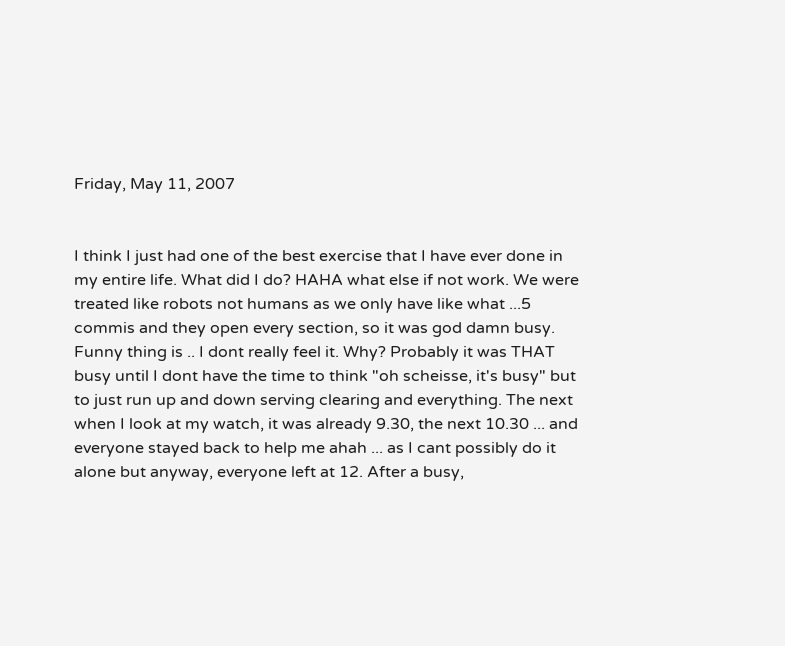Friday, May 11, 2007


I think I just had one of the best exercise that I have ever done in my entire life. What did I do? HAHA what else if not work. We were treated like robots not humans as we only have like what ...5 commis and they open every section, so it was god damn busy. Funny thing is .. I dont really feel it. Why? Probably it was THAT busy until I dont have the time to think "oh scheisse, it's busy" but to just run up and down serving clearing and everything. The next when I look at my watch, it was already 9.30, the next 10.30 ... and everyone stayed back to help me ahah ... as I cant possibly do it alone but anyway, everyone left at 12. After a busy,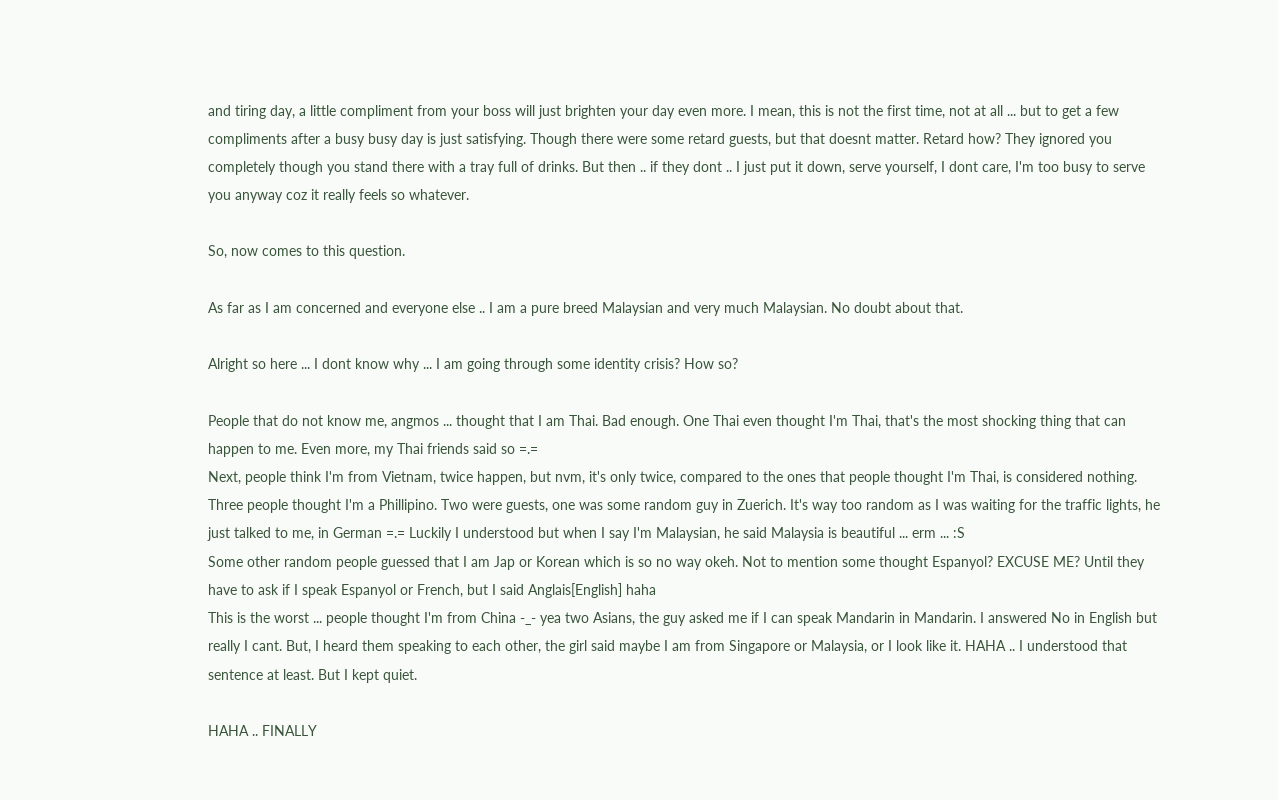and tiring day, a little compliment from your boss will just brighten your day even more. I mean, this is not the first time, not at all ... but to get a few compliments after a busy busy day is just satisfying. Though there were some retard guests, but that doesnt matter. Retard how? They ignored you completely though you stand there with a tray full of drinks. But then .. if they dont .. I just put it down, serve yourself, I dont care, I'm too busy to serve you anyway coz it really feels so whatever.

So, now comes to this question.

As far as I am concerned and everyone else .. I am a pure breed Malaysian and very much Malaysian. No doubt about that.

Alright so here ... I dont know why ... I am going through some identity crisis? How so?

People that do not know me, angmos ... thought that I am Thai. Bad enough. One Thai even thought I'm Thai, that's the most shocking thing that can happen to me. Even more, my Thai friends said so =.=
Next, people think I'm from Vietnam, twice happen, but nvm, it's only twice, compared to the ones that people thought I'm Thai, is considered nothing.
Three people thought I'm a Phillipino. Two were guests, one was some random guy in Zuerich. It's way too random as I was waiting for the traffic lights, he just talked to me, in German =.= Luckily I understood but when I say I'm Malaysian, he said Malaysia is beautiful ... erm ... :S
Some other random people guessed that I am Jap or Korean which is so no way okeh. Not to mention some thought Espanyol? EXCUSE ME? Until they have to ask if I speak Espanyol or French, but I said Anglais[English] haha
This is the worst ... people thought I'm from China -_- yea two Asians, the guy asked me if I can speak Mandarin in Mandarin. I answered No in English but really I cant. But, I heard them speaking to each other, the girl said maybe I am from Singapore or Malaysia, or I look like it. HAHA .. I understood that sentence at least. But I kept quiet.

HAHA .. FINALLY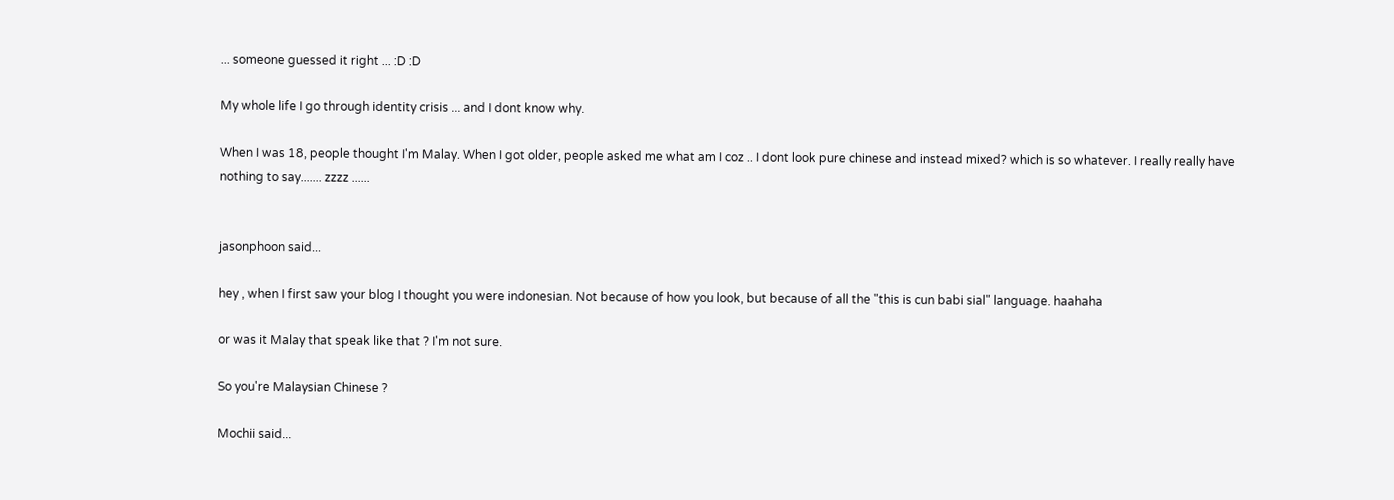... someone guessed it right ... :D :D

My whole life I go through identity crisis ... and I dont know why.

When I was 18, people thought I'm Malay. When I got older, people asked me what am I coz .. I dont look pure chinese and instead mixed? which is so whatever. I really really have nothing to say....... zzzz ......


jasonphoon said...

hey , when I first saw your blog I thought you were indonesian. Not because of how you look, but because of all the "this is cun babi sial" language. haahaha

or was it Malay that speak like that ? I'm not sure.

So you're Malaysian Chinese ?

Mochii said...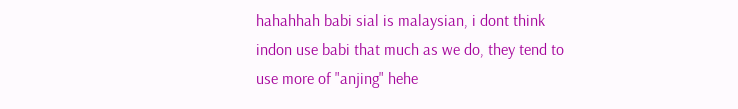hahahhah babi sial is malaysian, i dont think indon use babi that much as we do, they tend to use more of "anjing" hehe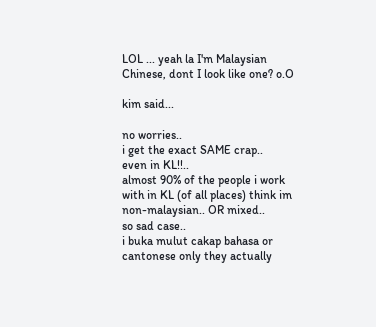LOL ... yeah la I'm Malaysian Chinese, dont I look like one? o.O

kim said...

no worries..
i get the exact SAME crap..
even in KL!!..
almost 90% of the people i work with in KL (of all places) think im non-malaysian.. OR mixed..
so sad case..
i buka mulut cakap bahasa or cantonese only they actually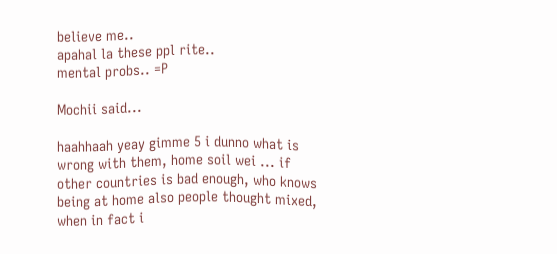believe me..
apahal la these ppl rite..
mental probs.. =P

Mochii said...

haahhaah yeay gimme 5 i dunno what is wrong with them, home soil wei ... if other countries is bad enough, who knows being at home also people thought mixed, when in fact i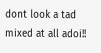dont look a tad mixed at all adoi!!